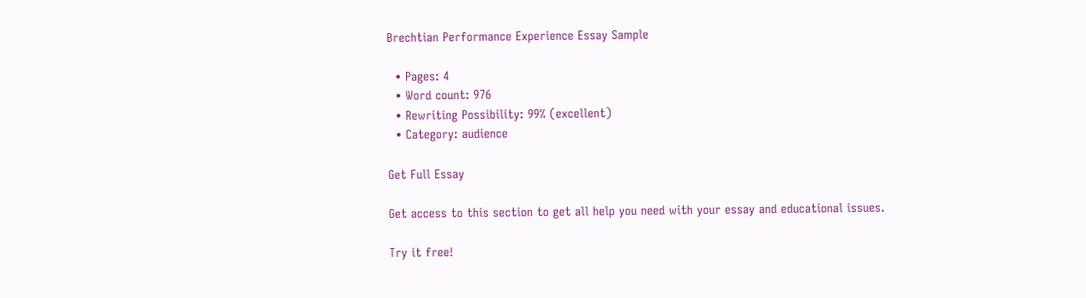Brechtian Performance Experience Essay Sample

  • Pages: 4
  • Word count: 976
  • Rewriting Possibility: 99% (excellent)
  • Category: audience

Get Full Essay

Get access to this section to get all help you need with your essay and educational issues.

Try it free!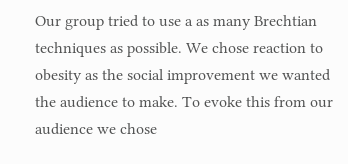Our group tried to use a as many Brechtian techniques as possible. We chose reaction to obesity as the social improvement we wanted the audience to make. To evoke this from our audience we chose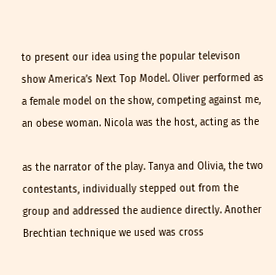to present our idea using the popular televison show America’s Next Top Model. Oliver performed as a female model on the show, competing against me, an obese woman. Nicola was the host, acting as the

as the narrator of the play. Tanya and Olivia, the two contestants, individually stepped out from the group and addressed the audience directly. Another Brechtian technique we used was cross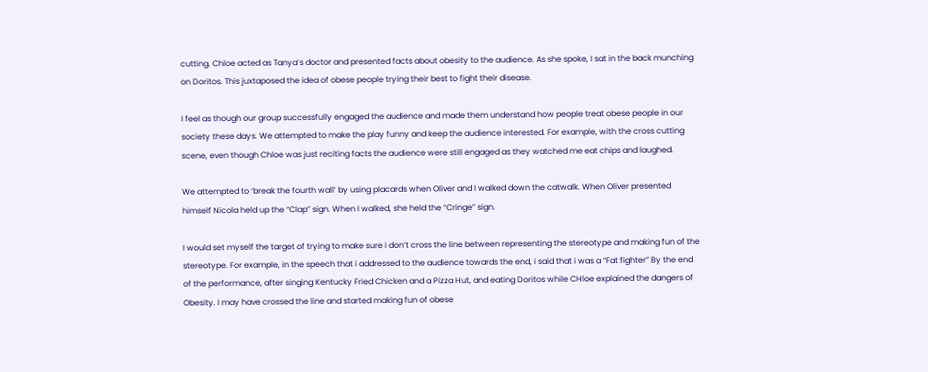cutting. Chloe acted as Tanya’s doctor and presented facts about obesity to the audience. As she spoke, I sat in the back munching on Doritos. This juxtaposed the idea of obese people trying their best to fight their disease.

I feel as though our group successfully engaged the audience and made them understand how people treat obese people in our society these days. We attempted to make the play funny and keep the audience interested. For example, with the cross cutting scene, even though Chloe was just reciting facts the audience were still engaged as they watched me eat chips and laughed.

We attempted to ‘break the fourth wall’ by using placards when Oliver and I walked down the catwalk. When Oliver presented himself Nicola held up the “Clap” sign. When I walked, she held the “Cringe” sign.

I would set myself the target of trying to make sure i don’t cross the line between representing the stereotype and making fun of the stereotype. For example, in the speech that i addressed to the audience towards the end, i said that i was a “Fat fighter” By the end of the performance, after singing Kentucky Fried Chicken and a Pizza Hut, and eating Doritos while CHloe explained the dangers of Obesity. I may have crossed the line and started making fun of obese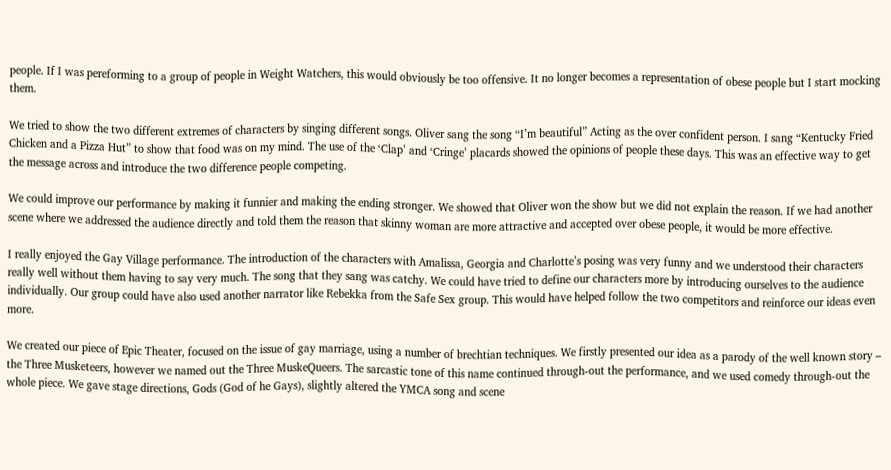people. If I was pereforming to a group of people in Weight Watchers, this would obviously be too offensive. It no longer becomes a representation of obese people but I start mocking them.

We tried to show the two different extremes of characters by singing different songs. Oliver sang the song “I’m beautiful” Acting as the over confident person. I sang “Kentucky Fried Chicken and a Pizza Hut” to show that food was on my mind. The use of the ‘Clap’ and ‘Cringe’ placards showed the opinions of people these days. This was an effective way to get the message across and introduce the two difference people competing.

We could improve our performance by making it funnier and making the ending stronger. We showed that Oliver won the show but we did not explain the reason. If we had another scene where we addressed the audience directly and told them the reason that skinny woman are more attractive and accepted over obese people, it would be more effective.

I really enjoyed the Gay Village performance. The introduction of the characters with Amalissa, Georgia and Charlotte’s posing was very funny and we understood their characters really well without them having to say very much. The song that they sang was catchy. We could have tried to define our characters more by introducing ourselves to the audience individually. Our group could have also used another narrator like Rebekka from the Safe Sex group. This would have helped follow the two competitors and reinforce our ideas even more.

We created our piece of Epic Theater, focused on the issue of gay marriage, using a number of brechtian techniques. We firstly presented our idea as a parody of the well known story – the Three Musketeers, however we named out the Three MuskeQueers. The sarcastic tone of this name continued through-out the performance, and we used comedy through-out the whole piece. We gave stage directions, Gods (God of he Gays), slightly altered the YMCA song and scene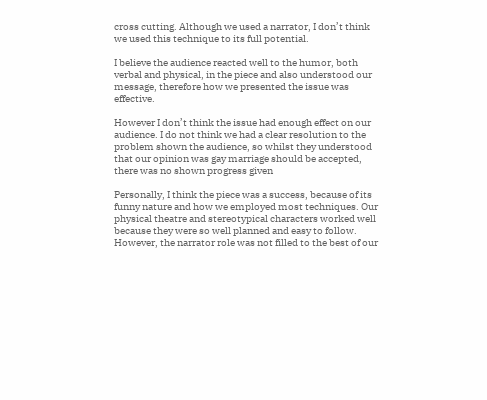cross cutting. Although we used a narrator, I don’t think we used this technique to its full potential.

I believe the audience reacted well to the humor, both verbal and physical, in the piece and also understood our message, therefore how we presented the issue was effective.

However I don’t think the issue had enough effect on our audience. I do not think we had a clear resolution to the problem shown the audience, so whilst they understood that our opinion was gay marriage should be accepted, there was no shown progress given

Personally, I think the piece was a success, because of its funny nature and how we employed most techniques. Our physical theatre and stereotypical characters worked well because they were so well planned and easy to follow. However, the narrator role was not filled to the best of our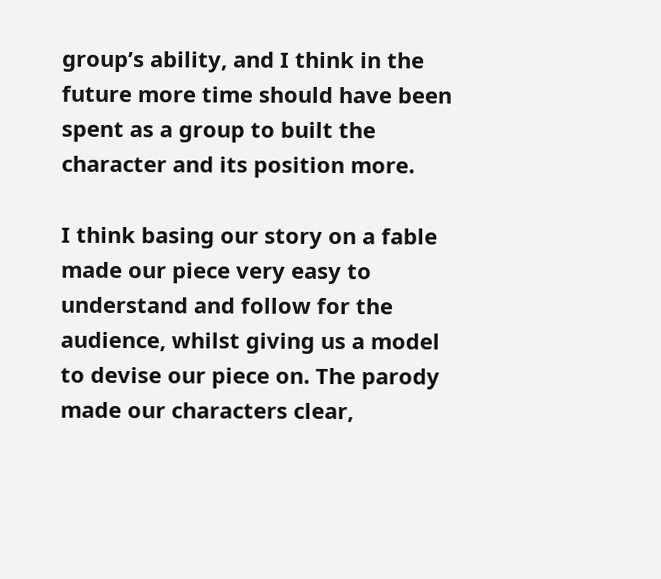group’s ability, and I think in the future more time should have been spent as a group to built the character and its position more.

I think basing our story on a fable made our piece very easy to understand and follow for the audience, whilst giving us a model to devise our piece on. The parody made our characters clear,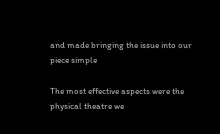and made bringing the issue into our piece simple

The most effective aspects were the physical theatre we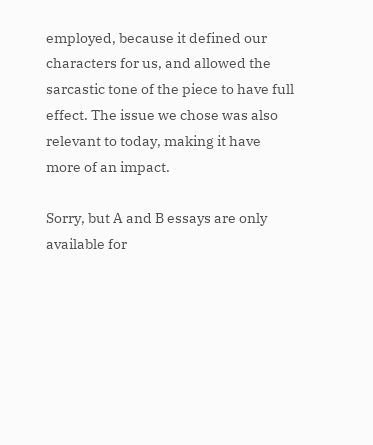employed, because it defined our characters for us, and allowed the sarcastic tone of the piece to have full effect. The issue we chose was also relevant to today, making it have more of an impact.

Sorry, but A and B essays are only available for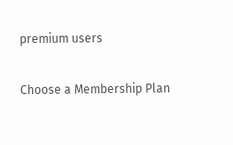premium users

Choose a Membership Plan